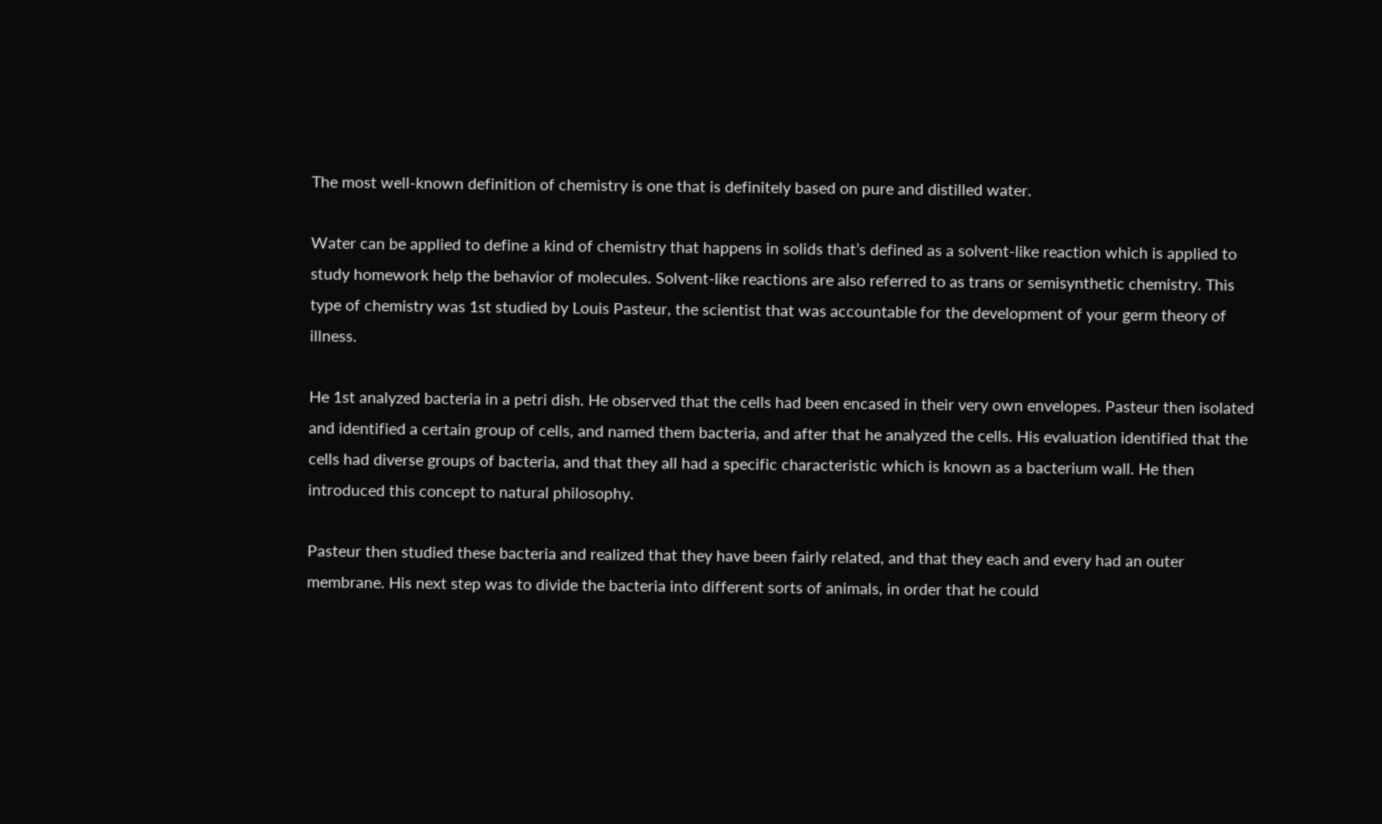The most well-known definition of chemistry is one that is definitely based on pure and distilled water.

Water can be applied to define a kind of chemistry that happens in solids that’s defined as a solvent-like reaction which is applied to study homework help the behavior of molecules. Solvent-like reactions are also referred to as trans or semisynthetic chemistry. This type of chemistry was 1st studied by Louis Pasteur, the scientist that was accountable for the development of your germ theory of illness.

He 1st analyzed bacteria in a petri dish. He observed that the cells had been encased in their very own envelopes. Pasteur then isolated and identified a certain group of cells, and named them bacteria, and after that he analyzed the cells. His evaluation identified that the cells had diverse groups of bacteria, and that they all had a specific characteristic which is known as a bacterium wall. He then introduced this concept to natural philosophy.

Pasteur then studied these bacteria and realized that they have been fairly related, and that they each and every had an outer membrane. His next step was to divide the bacteria into different sorts of animals, in order that he could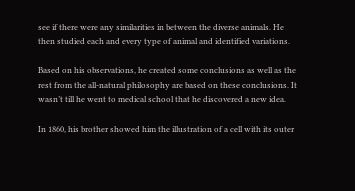see if there were any similarities in between the diverse animals. He then studied each and every type of animal and identified variations.

Based on his observations, he created some conclusions as well as the rest from the all-natural philosophy are based on these conclusions. It wasn’t till he went to medical school that he discovered a new idea.

In 1860, his brother showed him the illustration of a cell with its outer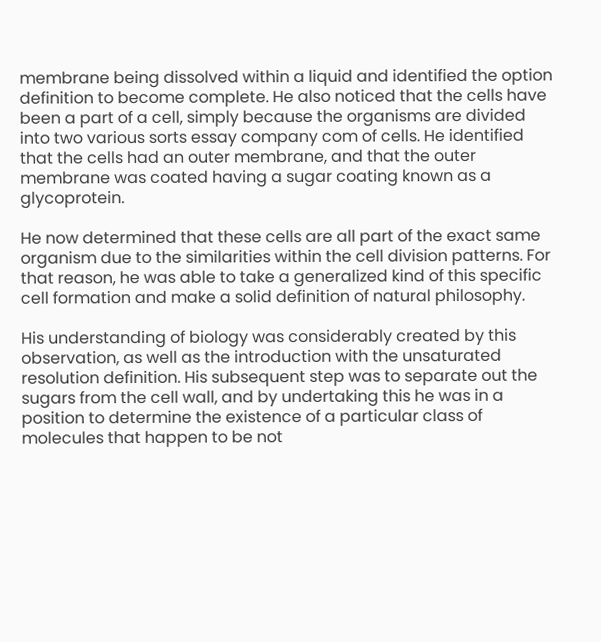membrane being dissolved within a liquid and identified the option definition to become complete. He also noticed that the cells have been a part of a cell, simply because the organisms are divided into two various sorts essay company com of cells. He identified that the cells had an outer membrane, and that the outer membrane was coated having a sugar coating known as a glycoprotein.

He now determined that these cells are all part of the exact same organism due to the similarities within the cell division patterns. For that reason, he was able to take a generalized kind of this specific cell formation and make a solid definition of natural philosophy.

His understanding of biology was considerably created by this observation, as well as the introduction with the unsaturated resolution definition. His subsequent step was to separate out the sugars from the cell wall, and by undertaking this he was in a position to determine the existence of a particular class of molecules that happen to be not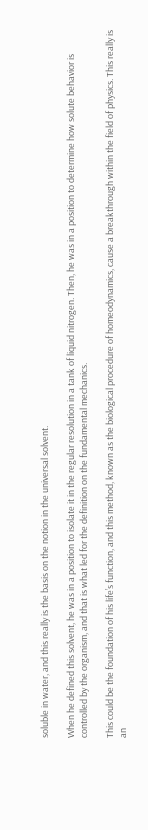soluble in water, and this really is the basis on the notion in the universal solvent.

When he defined this solvent, he was in a position to isolate it in the regular resolution in a tank of liquid nitrogen. Then, he was in a position to determine how solute behavior is controlled by the organism, and that is what led for the definition on the fundamental mechanics.

This could be the foundation of his life’s function, and this method, known as the biological procedure of homeodynamics, cause a breakthrough within the field of physics. This really is an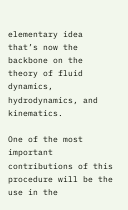elementary idea that’s now the backbone on the theory of fluid dynamics, hydrodynamics, and kinematics.

One of the most important contributions of this procedure will be the use in the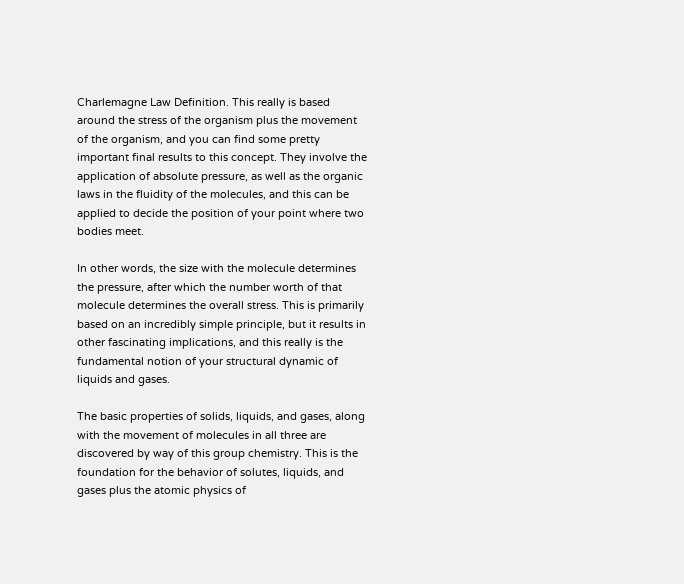Charlemagne Law Definition. This really is based around the stress of the organism plus the movement of the organism, and you can find some pretty important final results to this concept. They involve the application of absolute pressure, as well as the organic laws in the fluidity of the molecules, and this can be applied to decide the position of your point where two bodies meet.

In other words, the size with the molecule determines the pressure, after which the number worth of that molecule determines the overall stress. This is primarily based on an incredibly simple principle, but it results in other fascinating implications, and this really is the fundamental notion of your structural dynamic of liquids and gases.

The basic properties of solids, liquids, and gases, along with the movement of molecules in all three are discovered by way of this group chemistry. This is the foundation for the behavior of solutes, liquids, and gases plus the atomic physics of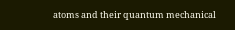atoms and their quantum mechanical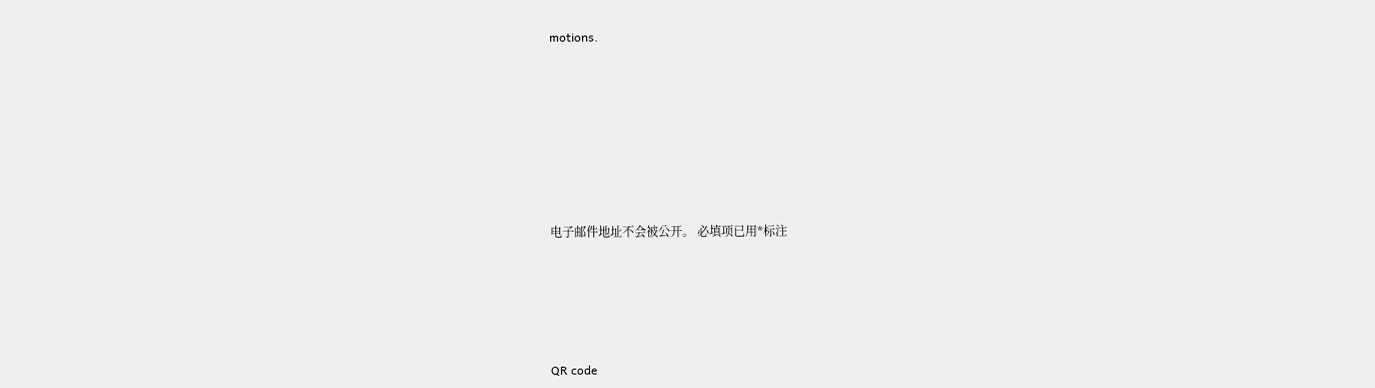motions.









电子邮件地址不会被公开。 必填项已用*标注






QR code